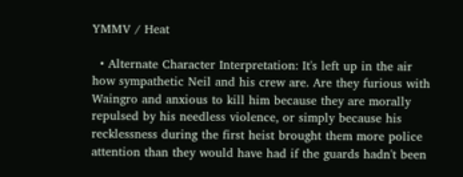YMMV / Heat

  • Alternate Character Interpretation: It's left up in the air how sympathetic Neil and his crew are. Are they furious with Waingro and anxious to kill him because they are morally repulsed by his needless violence, or simply because his recklessness during the first heist brought them more police attention than they would have had if the guards hadn't been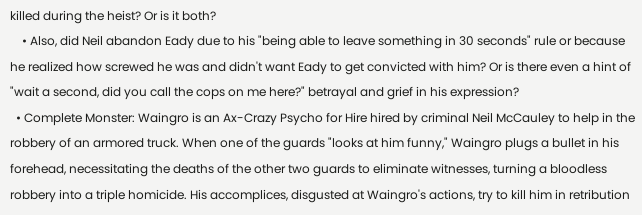killed during the heist? Or is it both?
    • Also, did Neil abandon Eady due to his "being able to leave something in 30 seconds" rule or because he realized how screwed he was and didn't want Eady to get convicted with him? Or is there even a hint of "wait a second, did you call the cops on me here?" betrayal and grief in his expression?
  • Complete Monster: Waingro is an Ax-Crazy Psycho for Hire hired by criminal Neil McCauley to help in the robbery of an armored truck. When one of the guards "looks at him funny," Waingro plugs a bullet in his forehead, necessitating the deaths of the other two guards to eliminate witnesses, turning a bloodless robbery into a triple homicide. His accomplices, disgusted at Waingro's actions, try to kill him in retribution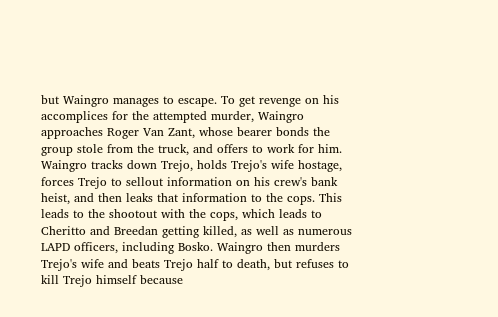but Waingro manages to escape. To get revenge on his accomplices for the attempted murder, Waingro approaches Roger Van Zant, whose bearer bonds the group stole from the truck, and offers to work for him. Waingro tracks down Trejo, holds Trejo's wife hostage, forces Trejo to sellout information on his crew's bank heist, and then leaks that information to the cops. This leads to the shootout with the cops, which leads to Cheritto and Breedan getting killed, as well as numerous LAPD officers, including Bosko. Waingro then murders Trejo's wife and beats Trejo half to death, but refuses to kill Trejo himself because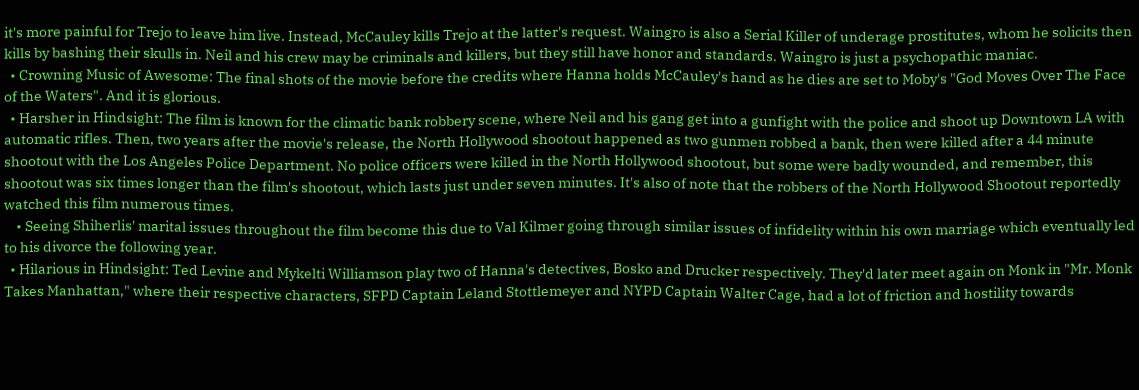it's more painful for Trejo to leave him live. Instead, McCauley kills Trejo at the latter's request. Waingro is also a Serial Killer of underage prostitutes, whom he solicits then kills by bashing their skulls in. Neil and his crew may be criminals and killers, but they still have honor and standards. Waingro is just a psychopathic maniac.
  • Crowning Music of Awesome: The final shots of the movie before the credits where Hanna holds McCauley's hand as he dies are set to Moby's "God Moves Over The Face of the Waters". And it is glorious.
  • Harsher in Hindsight: The film is known for the climatic bank robbery scene, where Neil and his gang get into a gunfight with the police and shoot up Downtown LA with automatic rifles. Then, two years after the movie's release, the North Hollywood shootout happened as two gunmen robbed a bank, then were killed after a 44 minute shootout with the Los Angeles Police Department. No police officers were killed in the North Hollywood shootout, but some were badly wounded, and remember, this shootout was six times longer than the film's shootout, which lasts just under seven minutes. It's also of note that the robbers of the North Hollywood Shootout reportedly watched this film numerous times.
    • Seeing Shiherlis' marital issues throughout the film become this due to Val Kilmer going through similar issues of infidelity within his own marriage which eventually led to his divorce the following year.
  • Hilarious in Hindsight: Ted Levine and Mykelti Williamson play two of Hanna's detectives, Bosko and Drucker respectively. They'd later meet again on Monk in "Mr. Monk Takes Manhattan," where their respective characters, SFPD Captain Leland Stottlemeyer and NYPD Captain Walter Cage, had a lot of friction and hostility towards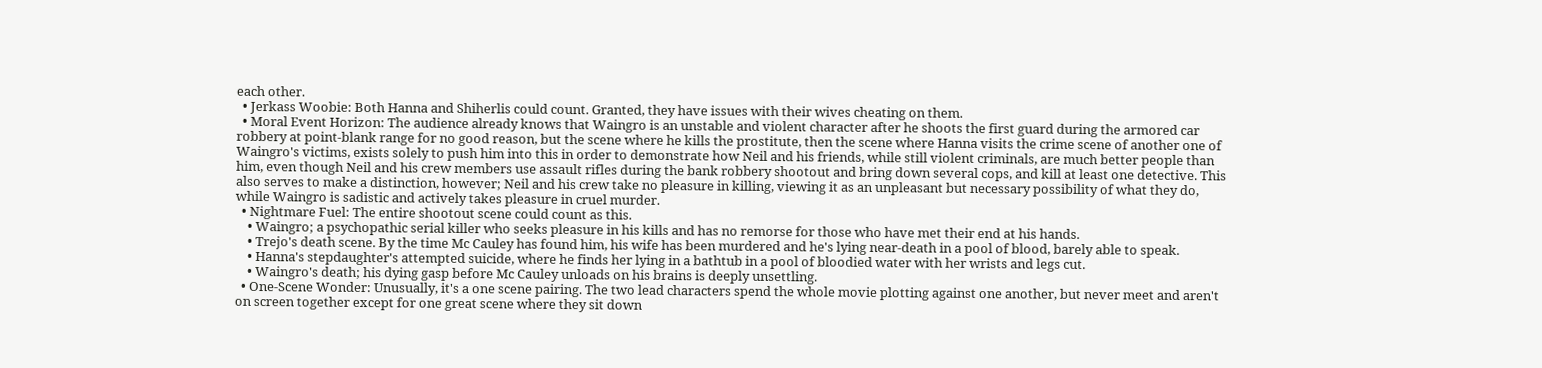each other.
  • Jerkass Woobie: Both Hanna and Shiherlis could count. Granted, they have issues with their wives cheating on them.
  • Moral Event Horizon: The audience already knows that Waingro is an unstable and violent character after he shoots the first guard during the armored car robbery at point-blank range for no good reason, but the scene where he kills the prostitute, then the scene where Hanna visits the crime scene of another one of Waingro's victims, exists solely to push him into this in order to demonstrate how Neil and his friends, while still violent criminals, are much better people than him, even though Neil and his crew members use assault rifles during the bank robbery shootout and bring down several cops, and kill at least one detective. This also serves to make a distinction, however; Neil and his crew take no pleasure in killing, viewing it as an unpleasant but necessary possibility of what they do, while Waingro is sadistic and actively takes pleasure in cruel murder.
  • Nightmare Fuel: The entire shootout scene could count as this.
    • Waingro; a psychopathic serial killer who seeks pleasure in his kills and has no remorse for those who have met their end at his hands.
    • Trejo's death scene. By the time Mc Cauley has found him, his wife has been murdered and he's lying near-death in a pool of blood, barely able to speak.
    • Hanna's stepdaughter's attempted suicide, where he finds her lying in a bathtub in a pool of bloodied water with her wrists and legs cut.
    • Waingro's death; his dying gasp before Mc Cauley unloads on his brains is deeply unsettling.
  • One-Scene Wonder: Unusually, it's a one scene pairing. The two lead characters spend the whole movie plotting against one another, but never meet and aren't on screen together except for one great scene where they sit down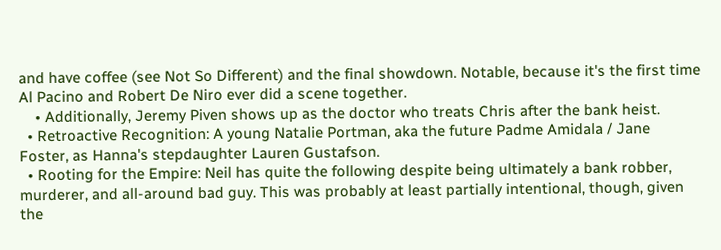and have coffee (see Not So Different) and the final showdown. Notable, because it's the first time Al Pacino and Robert De Niro ever did a scene together.
    • Additionally, Jeremy Piven shows up as the doctor who treats Chris after the bank heist.
  • Retroactive Recognition: A young Natalie Portman, aka the future Padme Amidala / Jane Foster, as Hanna's stepdaughter Lauren Gustafson.
  • Rooting for the Empire: Neil has quite the following despite being ultimately a bank robber, murderer, and all-around bad guy. This was probably at least partially intentional, though, given the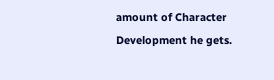amount of Character Development he gets.